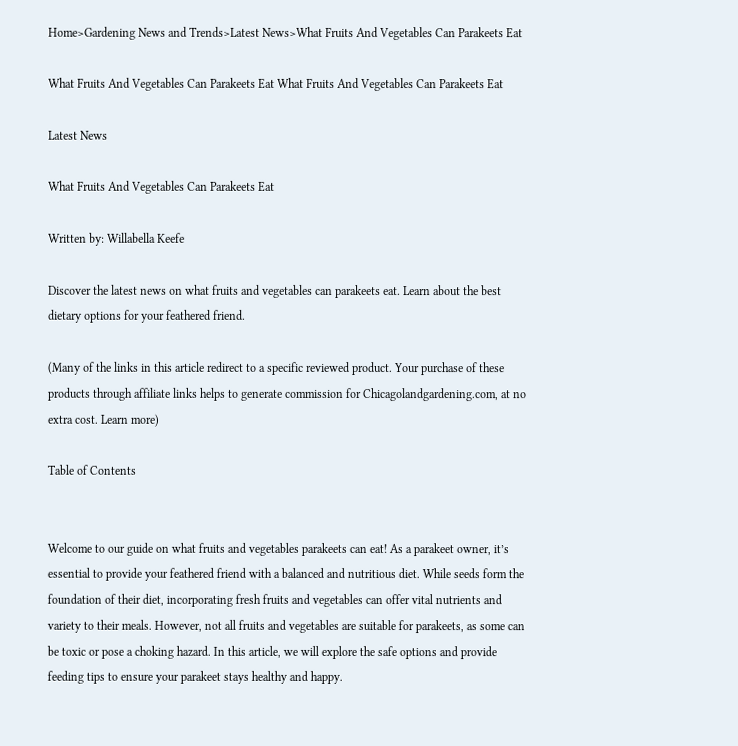Home>Gardening News and Trends>Latest News>What Fruits And Vegetables Can Parakeets Eat

What Fruits And Vegetables Can Parakeets Eat What Fruits And Vegetables Can Parakeets Eat

Latest News

What Fruits And Vegetables Can Parakeets Eat

Written by: Willabella Keefe

Discover the latest news on what fruits and vegetables can parakeets eat. Learn about the best dietary options for your feathered friend.

(Many of the links in this article redirect to a specific reviewed product. Your purchase of these products through affiliate links helps to generate commission for Chicagolandgardening.com, at no extra cost. Learn more)

Table of Contents


Welcome to our guide on what fruits and vegetables parakeets can eat! As a parakeet owner, it’s essential to provide your feathered friend with a balanced and nutritious diet. While seeds form the foundation of their diet, incorporating fresh fruits and vegetables can offer vital nutrients and variety to their meals. However, not all fruits and vegetables are suitable for parakeets, as some can be toxic or pose a choking hazard. In this article, we will explore the safe options and provide feeding tips to ensure your parakeet stays healthy and happy.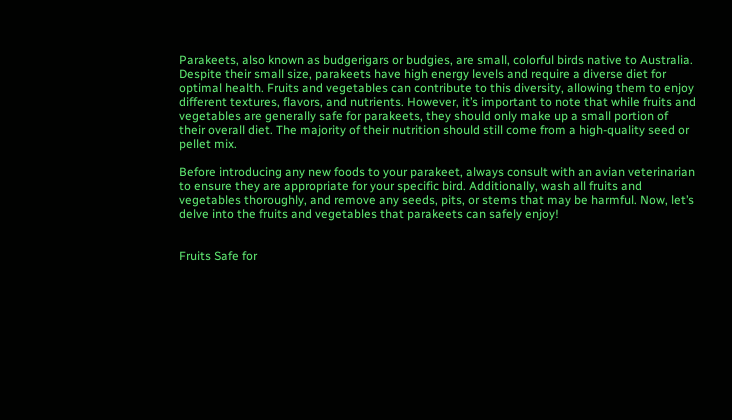Parakeets, also known as budgerigars or budgies, are small, colorful birds native to Australia. Despite their small size, parakeets have high energy levels and require a diverse diet for optimal health. Fruits and vegetables can contribute to this diversity, allowing them to enjoy different textures, flavors, and nutrients. However, it’s important to note that while fruits and vegetables are generally safe for parakeets, they should only make up a small portion of their overall diet. The majority of their nutrition should still come from a high-quality seed or pellet mix.

Before introducing any new foods to your parakeet, always consult with an avian veterinarian to ensure they are appropriate for your specific bird. Additionally, wash all fruits and vegetables thoroughly, and remove any seeds, pits, or stems that may be harmful. Now, let’s delve into the fruits and vegetables that parakeets can safely enjoy!


Fruits Safe for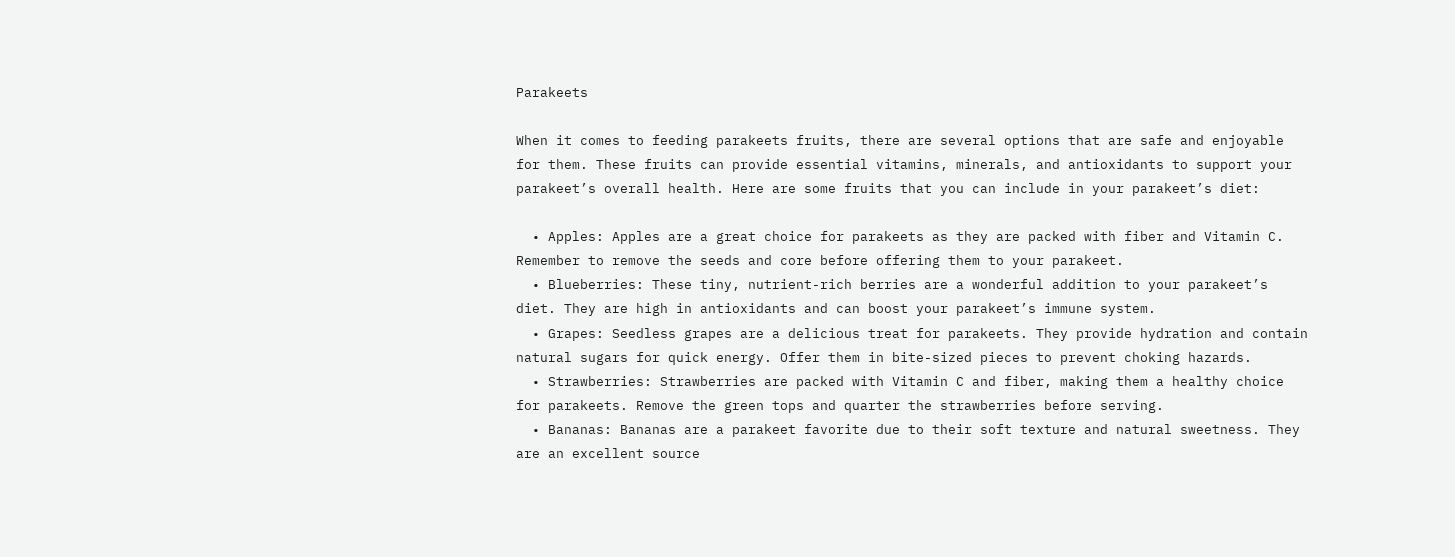Parakeets

When it comes to feeding parakeets fruits, there are several options that are safe and enjoyable for them. These fruits can provide essential vitamins, minerals, and antioxidants to support your parakeet’s overall health. Here are some fruits that you can include in your parakeet’s diet:

  • Apples: Apples are a great choice for parakeets as they are packed with fiber and Vitamin C. Remember to remove the seeds and core before offering them to your parakeet.
  • Blueberries: These tiny, nutrient-rich berries are a wonderful addition to your parakeet’s diet. They are high in antioxidants and can boost your parakeet’s immune system.
  • Grapes: Seedless grapes are a delicious treat for parakeets. They provide hydration and contain natural sugars for quick energy. Offer them in bite-sized pieces to prevent choking hazards.
  • Strawberries: Strawberries are packed with Vitamin C and fiber, making them a healthy choice for parakeets. Remove the green tops and quarter the strawberries before serving.
  • Bananas: Bananas are a parakeet favorite due to their soft texture and natural sweetness. They are an excellent source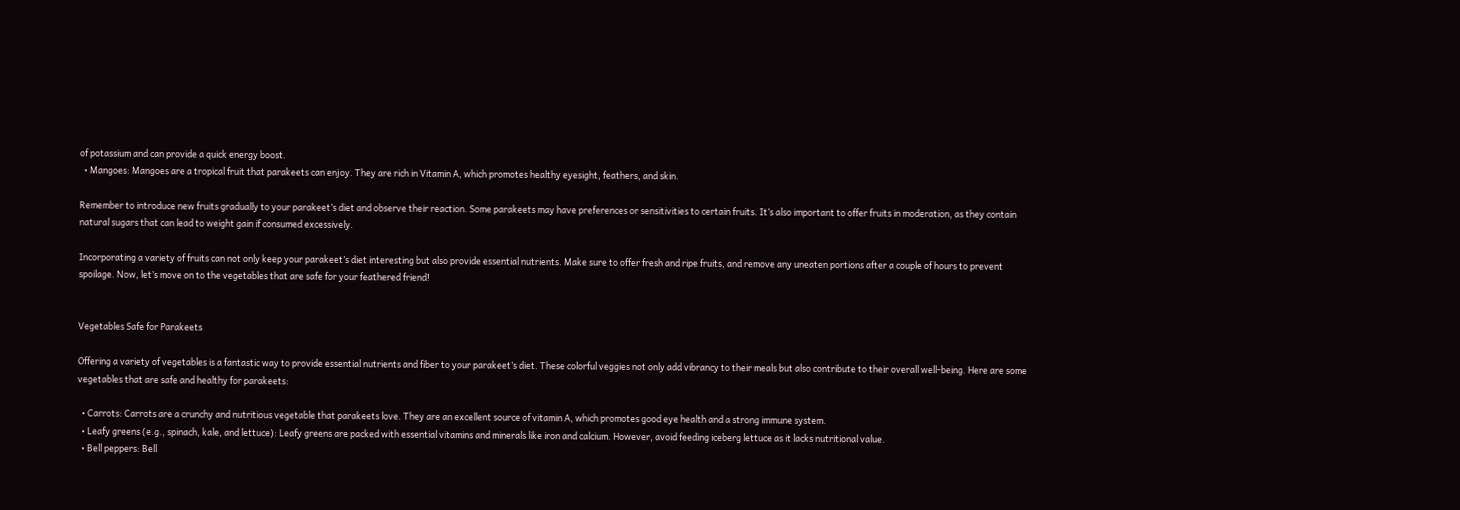of potassium and can provide a quick energy boost.
  • Mangoes: Mangoes are a tropical fruit that parakeets can enjoy. They are rich in Vitamin A, which promotes healthy eyesight, feathers, and skin.

Remember to introduce new fruits gradually to your parakeet’s diet and observe their reaction. Some parakeets may have preferences or sensitivities to certain fruits. It’s also important to offer fruits in moderation, as they contain natural sugars that can lead to weight gain if consumed excessively.

Incorporating a variety of fruits can not only keep your parakeet’s diet interesting but also provide essential nutrients. Make sure to offer fresh and ripe fruits, and remove any uneaten portions after a couple of hours to prevent spoilage. Now, let’s move on to the vegetables that are safe for your feathered friend!


Vegetables Safe for Parakeets

Offering a variety of vegetables is a fantastic way to provide essential nutrients and fiber to your parakeet’s diet. These colorful veggies not only add vibrancy to their meals but also contribute to their overall well-being. Here are some vegetables that are safe and healthy for parakeets:

  • Carrots: Carrots are a crunchy and nutritious vegetable that parakeets love. They are an excellent source of vitamin A, which promotes good eye health and a strong immune system.
  • Leafy greens (e.g., spinach, kale, and lettuce): Leafy greens are packed with essential vitamins and minerals like iron and calcium. However, avoid feeding iceberg lettuce as it lacks nutritional value.
  • Bell peppers: Bell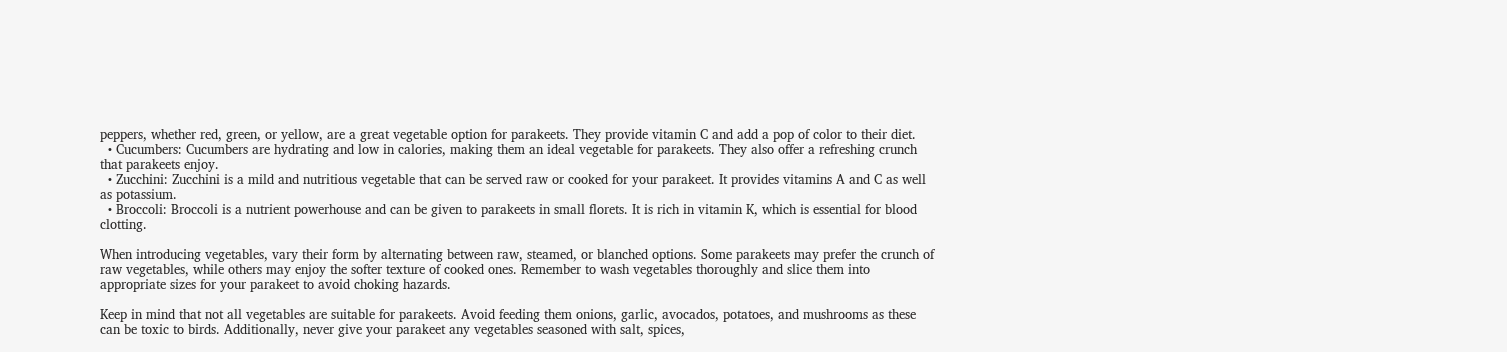peppers, whether red, green, or yellow, are a great vegetable option for parakeets. They provide vitamin C and add a pop of color to their diet.
  • Cucumbers: Cucumbers are hydrating and low in calories, making them an ideal vegetable for parakeets. They also offer a refreshing crunch that parakeets enjoy.
  • Zucchini: Zucchini is a mild and nutritious vegetable that can be served raw or cooked for your parakeet. It provides vitamins A and C as well as potassium.
  • Broccoli: Broccoli is a nutrient powerhouse and can be given to parakeets in small florets. It is rich in vitamin K, which is essential for blood clotting.

When introducing vegetables, vary their form by alternating between raw, steamed, or blanched options. Some parakeets may prefer the crunch of raw vegetables, while others may enjoy the softer texture of cooked ones. Remember to wash vegetables thoroughly and slice them into appropriate sizes for your parakeet to avoid choking hazards.

Keep in mind that not all vegetables are suitable for parakeets. Avoid feeding them onions, garlic, avocados, potatoes, and mushrooms as these can be toxic to birds. Additionally, never give your parakeet any vegetables seasoned with salt, spices,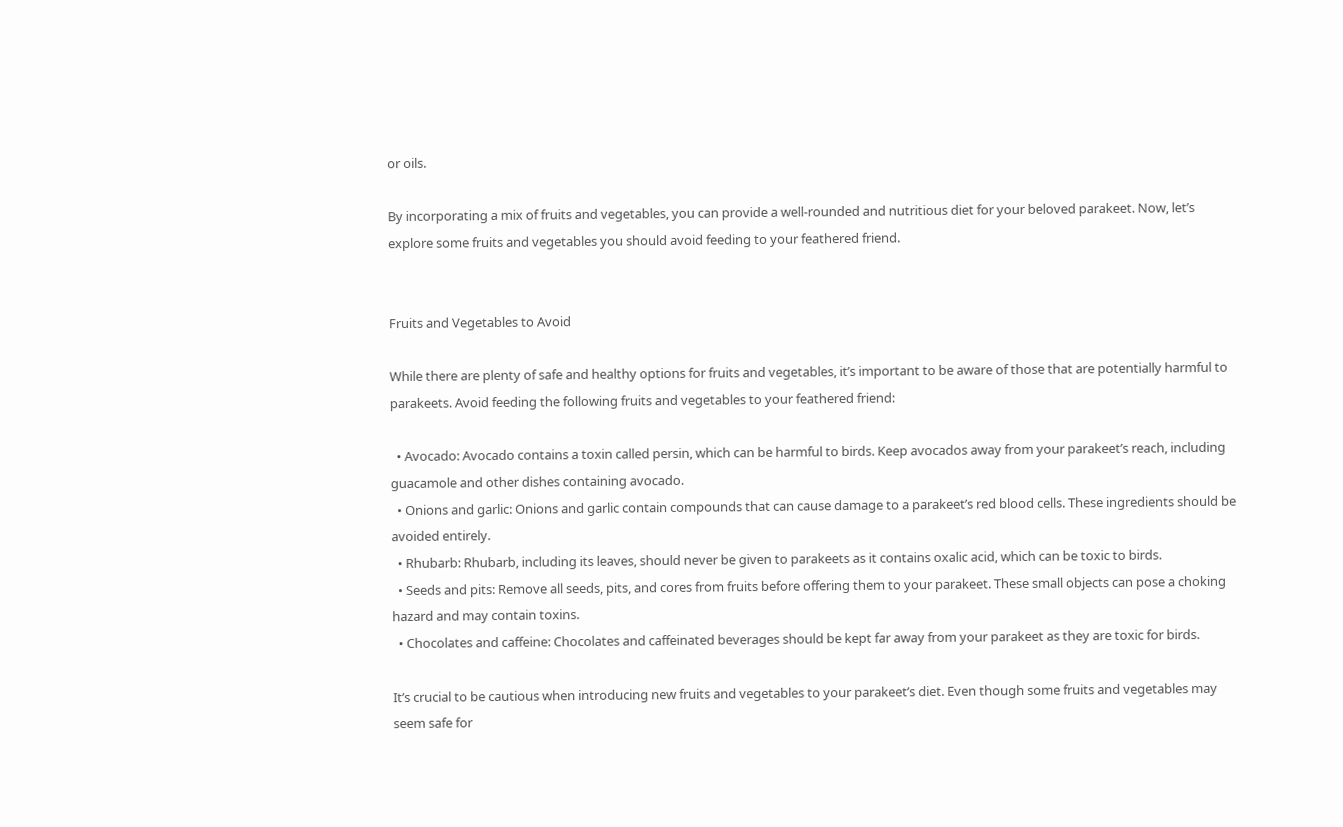or oils.

By incorporating a mix of fruits and vegetables, you can provide a well-rounded and nutritious diet for your beloved parakeet. Now, let’s explore some fruits and vegetables you should avoid feeding to your feathered friend.


Fruits and Vegetables to Avoid

While there are plenty of safe and healthy options for fruits and vegetables, it’s important to be aware of those that are potentially harmful to parakeets. Avoid feeding the following fruits and vegetables to your feathered friend:

  • Avocado: Avocado contains a toxin called persin, which can be harmful to birds. Keep avocados away from your parakeet’s reach, including guacamole and other dishes containing avocado.
  • Onions and garlic: Onions and garlic contain compounds that can cause damage to a parakeet’s red blood cells. These ingredients should be avoided entirely.
  • Rhubarb: Rhubarb, including its leaves, should never be given to parakeets as it contains oxalic acid, which can be toxic to birds.
  • Seeds and pits: Remove all seeds, pits, and cores from fruits before offering them to your parakeet. These small objects can pose a choking hazard and may contain toxins.
  • Chocolates and caffeine: Chocolates and caffeinated beverages should be kept far away from your parakeet as they are toxic for birds.

It’s crucial to be cautious when introducing new fruits and vegetables to your parakeet’s diet. Even though some fruits and vegetables may seem safe for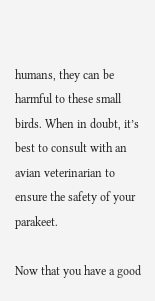humans, they can be harmful to these small birds. When in doubt, it’s best to consult with an avian veterinarian to ensure the safety of your parakeet.

Now that you have a good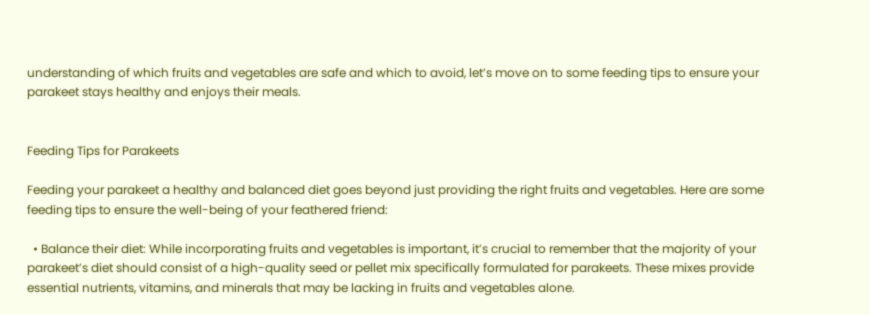understanding of which fruits and vegetables are safe and which to avoid, let’s move on to some feeding tips to ensure your parakeet stays healthy and enjoys their meals.


Feeding Tips for Parakeets

Feeding your parakeet a healthy and balanced diet goes beyond just providing the right fruits and vegetables. Here are some feeding tips to ensure the well-being of your feathered friend:

  • Balance their diet: While incorporating fruits and vegetables is important, it’s crucial to remember that the majority of your parakeet’s diet should consist of a high-quality seed or pellet mix specifically formulated for parakeets. These mixes provide essential nutrients, vitamins, and minerals that may be lacking in fruits and vegetables alone.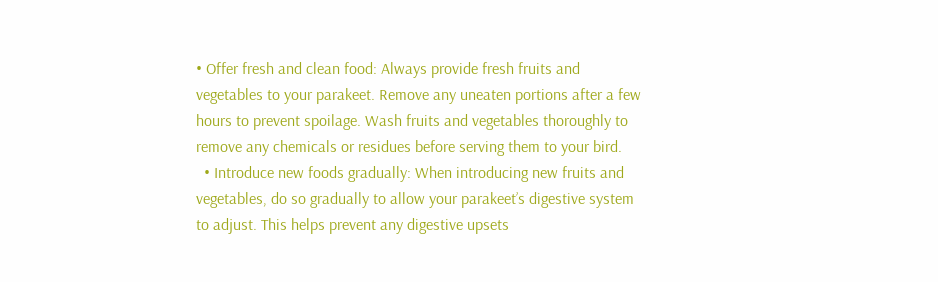• Offer fresh and clean food: Always provide fresh fruits and vegetables to your parakeet. Remove any uneaten portions after a few hours to prevent spoilage. Wash fruits and vegetables thoroughly to remove any chemicals or residues before serving them to your bird.
  • Introduce new foods gradually: When introducing new fruits and vegetables, do so gradually to allow your parakeet’s digestive system to adjust. This helps prevent any digestive upsets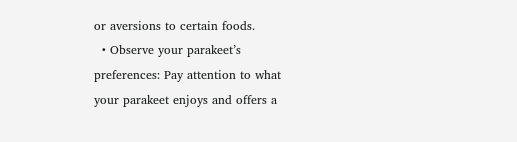or aversions to certain foods.
  • Observe your parakeet’s preferences: Pay attention to what your parakeet enjoys and offers a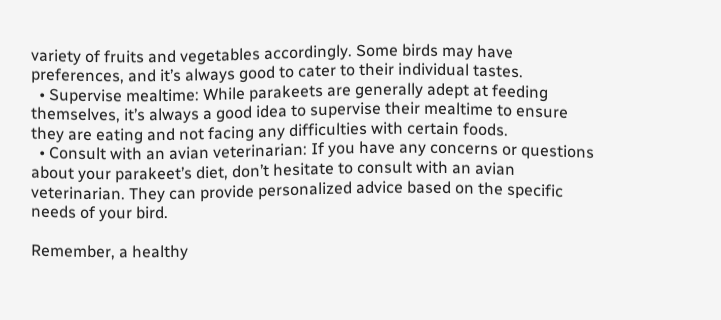variety of fruits and vegetables accordingly. Some birds may have preferences, and it’s always good to cater to their individual tastes.
  • Supervise mealtime: While parakeets are generally adept at feeding themselves, it’s always a good idea to supervise their mealtime to ensure they are eating and not facing any difficulties with certain foods.
  • Consult with an avian veterinarian: If you have any concerns or questions about your parakeet’s diet, don’t hesitate to consult with an avian veterinarian. They can provide personalized advice based on the specific needs of your bird.

Remember, a healthy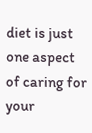diet is just one aspect of caring for your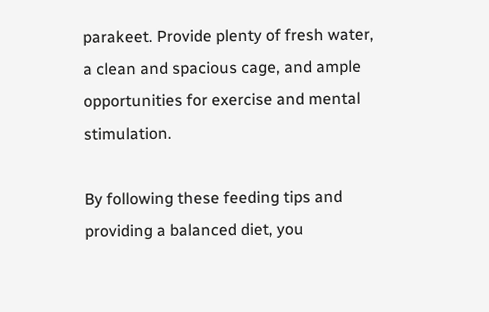parakeet. Provide plenty of fresh water, a clean and spacious cage, and ample opportunities for exercise and mental stimulation.

By following these feeding tips and providing a balanced diet, you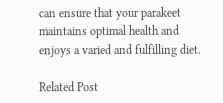can ensure that your parakeet maintains optimal health and enjoys a varied and fulfilling diet.

Related Post